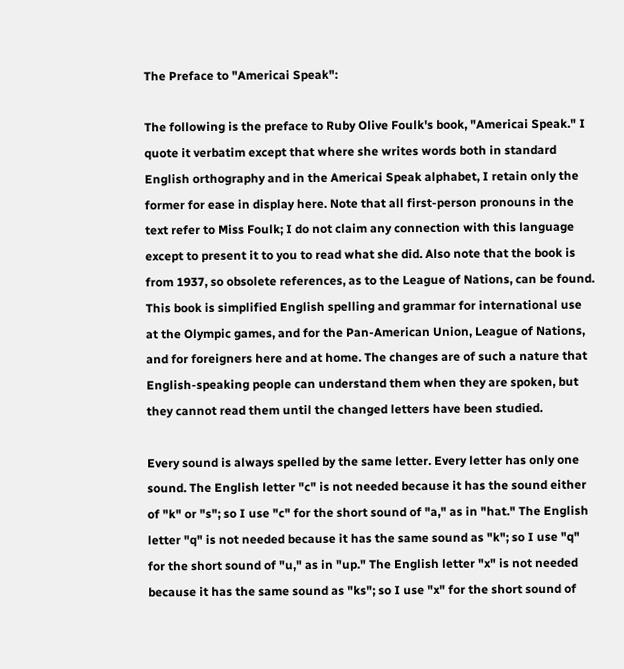The Preface to "Americai Speak":

The following is the preface to Ruby Olive Foulk's book, "Americai Speak." I quote it verbatim except that where she writes words both in standard English orthography and in the Americai Speak alphabet, I retain only the former for ease in display here. Note that all first-person pronouns in the text refer to Miss Foulk; I do not claim any connection with this language except to present it to you to read what she did. Also note that the book is from 1937, so obsolete references, as to the League of Nations, can be found.
This book is simplified English spelling and grammar for international use at the Olympic games, and for the Pan-American Union, League of Nations, and for foreigners here and at home. The changes are of such a nature that English-speaking people can understand them when they are spoken, but they cannot read them until the changed letters have been studied.

Every sound is always spelled by the same letter. Every letter has only one sound. The English letter "c" is not needed because it has the sound either of "k" or "s"; so I use "c" for the short sound of "a," as in "hat." The English letter "q" is not needed because it has the same sound as "k"; so I use "q" for the short sound of "u," as in "up." The English letter "x" is not needed because it has the same sound as "ks"; so I use "x" for the short sound of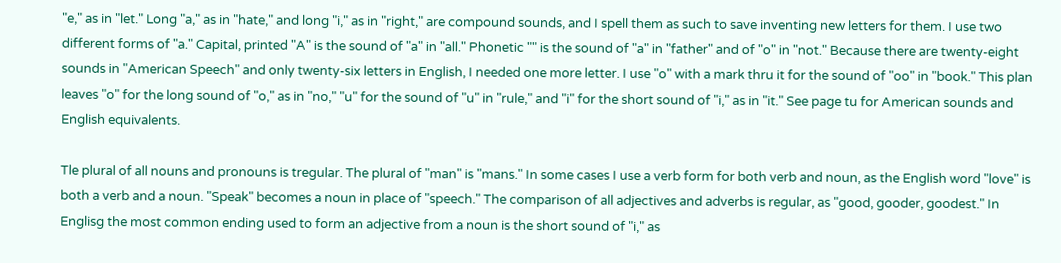"e," as in "let." Long "a," as in "hate," and long "i," as in "right," are compound sounds, and I spell them as such to save inventing new letters for them. I use two different forms of "a." Capital, printed "A" is the sound of "a" in "all." Phonetic "" is the sound of "a" in "father" and of "o" in "not." Because there are twenty-eight sounds in "American Speech" and only twenty-six letters in English, I needed one more letter. I use "o" with a mark thru it for the sound of "oo" in "book." This plan leaves "o" for the long sound of "o," as in "no," "u" for the sound of "u" in "rule," and "i" for the short sound of "i," as in "it." See page tu for American sounds and English equivalents.

Tle plural of all nouns and pronouns is tregular. The plural of "man" is "mans." In some cases I use a verb form for both verb and noun, as the English word "love" is both a verb and a noun. "Speak" becomes a noun in place of "speech." The comparison of all adjectives and adverbs is regular, as "good, gooder, goodest." In Englisg the most common ending used to form an adjective from a noun is the short sound of "i," as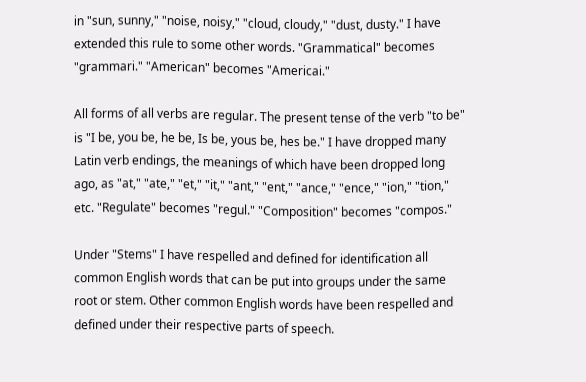in "sun, sunny," "noise, noisy," "cloud, cloudy," "dust, dusty." I have extended this rule to some other words. "Grammatical" becomes "grammari." "American" becomes "Americai."

All forms of all verbs are regular. The present tense of the verb "to be" is "I be, you be, he be, Is be, yous be, hes be." I have dropped many Latin verb endings, the meanings of which have been dropped long ago, as "at," "ate," "et," "it," "ant," "ent," "ance," "ence," "ion," "tion," etc. "Regulate" becomes "regul." "Composition" becomes "compos."

Under "Stems" I have respelled and defined for identification all common English words that can be put into groups under the same root or stem. Other common English words have been respelled and defined under their respective parts of speech.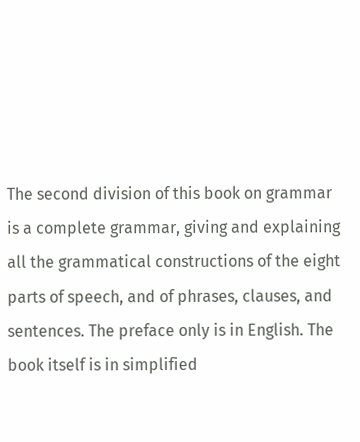The second division of this book on grammar is a complete grammar, giving and explaining all the grammatical constructions of the eight parts of speech, and of phrases, clauses, and sentences. The preface only is in English. The book itself is in simplified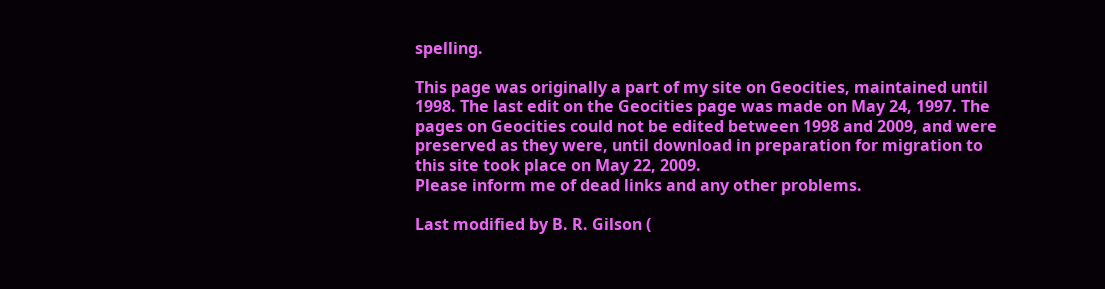spelling.

This page was originally a part of my site on Geocities, maintained until 1998. The last edit on the Geocities page was made on May 24, 1997. The pages on Geocities could not be edited between 1998 and 2009, and were preserved as they were, until download in preparation for migration to this site took place on May 22, 2009.
Please inform me of dead links and any other problems.

Last modified by B. R. Gilson (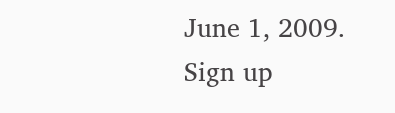June 1, 2009.
Sign up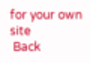for your own site
 Back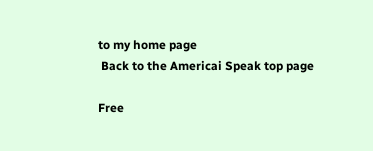to my home page
 Back to the Americai Speak top page

Free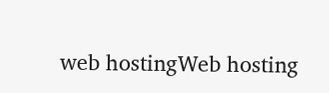web hostingWeb hosting